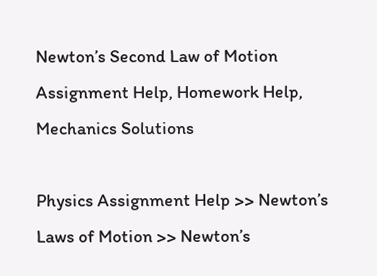Newton’s Second Law of Motion Assignment Help, Homework Help, Mechanics Solutions

Physics Assignment Help >> Newton’s Laws of Motion >> Newton’s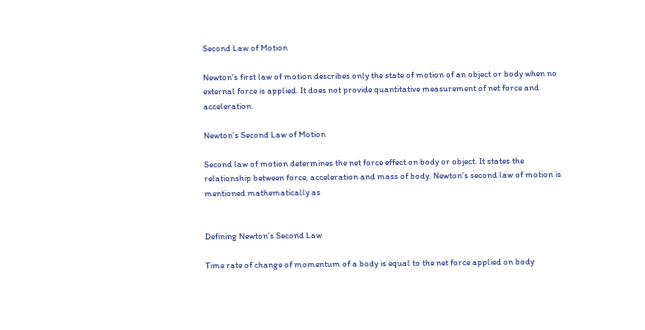Second Law of Motion

Newton’s first law of motion describes only the state of motion of an object or body when no external force is applied. It does not provide quantitative measurement of net force and acceleration.

Newton’s Second Law of Motion

Second law of motion determines the net force effect on body or object. It states the relationship between force, acceleration and mass of body. Newton’s second law of motion is mentioned mathematically as


Defining Newton’s Second Law

Time rate of change of momentum of a body is equal to the net force applied on body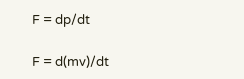F = dp/dt

F = d(mv)/dt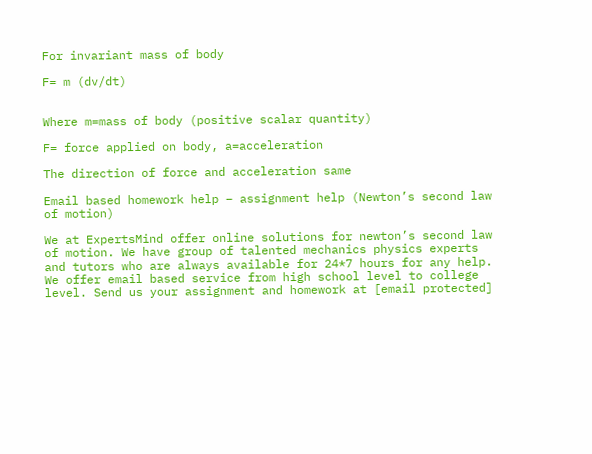For invariant mass of body

F= m (dv/dt)


Where m=mass of body (positive scalar quantity)

F= force applied on body, a=acceleration

The direction of force and acceleration same

Email based homework help – assignment help (Newton’s second law of motion)

We at ExpertsMind offer online solutions for newton’s second law of motion. We have group of talented mechanics physics experts and tutors who are always available for 24*7 hours for any help. We offer email based service from high school level to college level. Send us your assignment and homework at [email protected]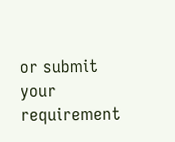or submit your requirement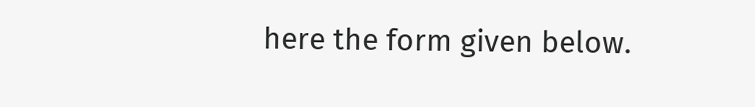here the form given below.